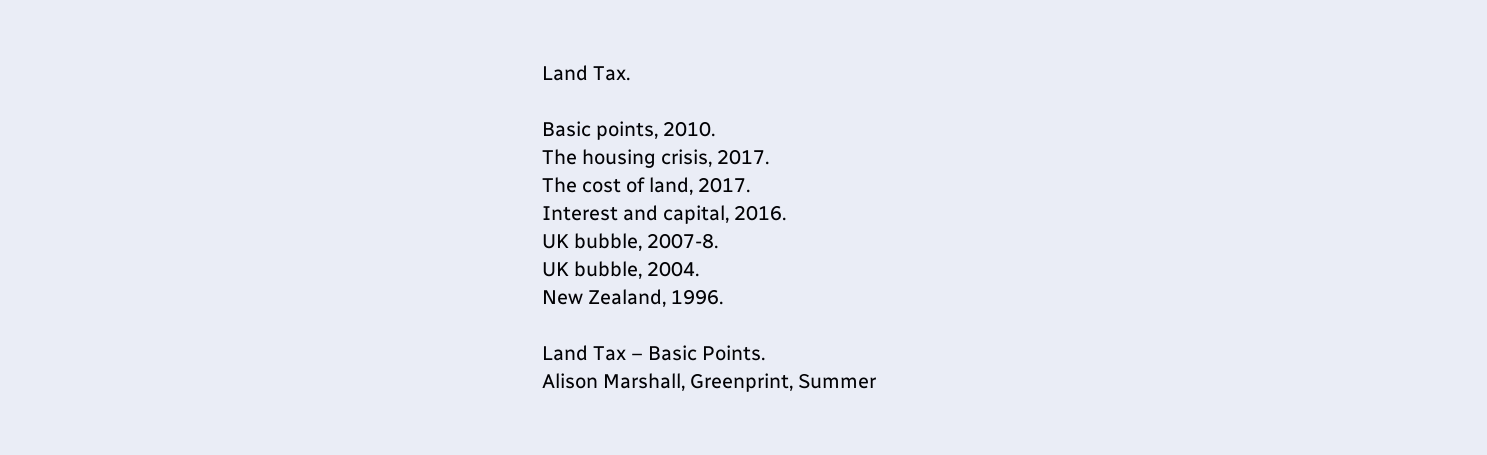Land Tax.

Basic points, 2010.
The housing crisis, 2017.
The cost of land, 2017.
Interest and capital, 2016.
UK bubble, 2007-8.
UK bubble, 2004.
New Zealand, 1996.

Land Tax – Basic Points.
Alison Marshall, Greenprint, Summer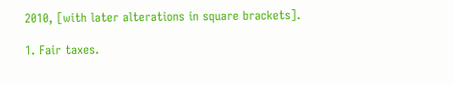2010, [with later alterations in square brackets].

1. Fair taxes.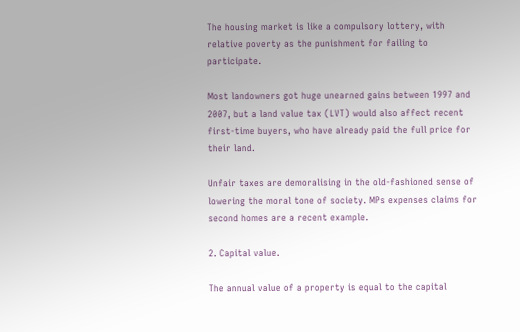The housing market is like a compulsory lottery, with relative poverty as the punishment for failing to participate.

Most landowners got huge unearned gains between 1997 and 2007, but a land value tax (LVT) would also affect recent first-time buyers, who have already paid the full price for their land.

Unfair taxes are demoralising in the old-fashioned sense of lowering the moral tone of society. MPs expenses claims for second homes are a recent example.

2. Capital value.

The annual value of a property is equal to the capital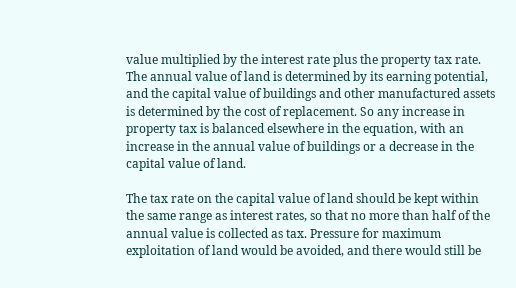value multiplied by the interest rate plus the property tax rate. The annual value of land is determined by its earning potential, and the capital value of buildings and other manufactured assets is determined by the cost of replacement. So any increase in property tax is balanced elsewhere in the equation, with an increase in the annual value of buildings or a decrease in the capital value of land.

The tax rate on the capital value of land should be kept within the same range as interest rates, so that no more than half of the annual value is collected as tax. Pressure for maximum exploitation of land would be avoided, and there would still be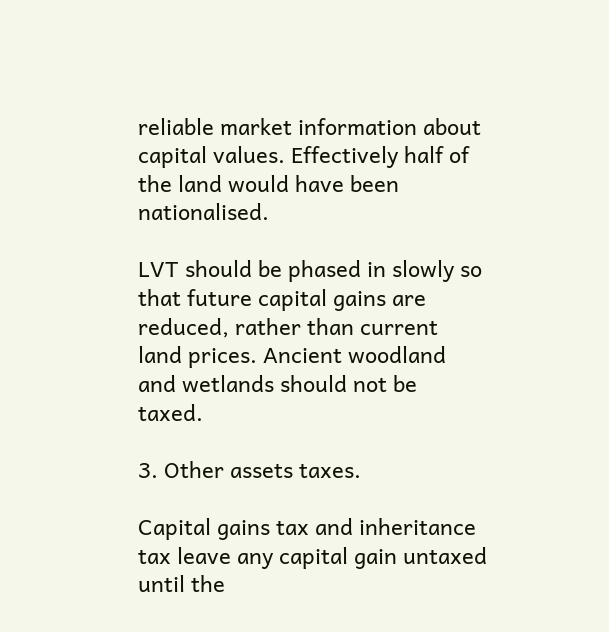reliable market information about capital values. Effectively half of the land would have been nationalised.

LVT should be phased in slowly so that future capital gains are reduced, rather than current land prices. Ancient woodland and wetlands should not be taxed.

3. Other assets taxes.

Capital gains tax and inheritance tax leave any capital gain untaxed until the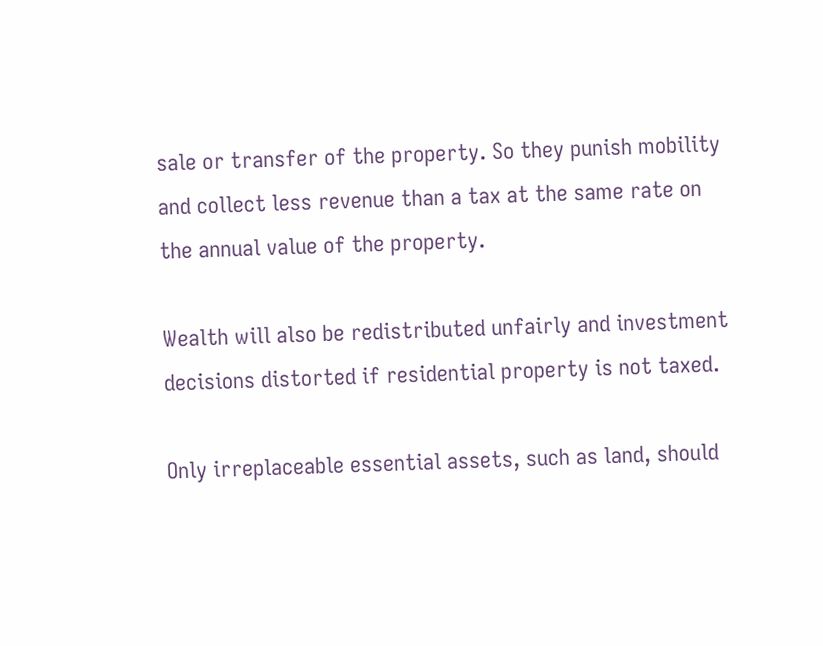sale or transfer of the property. So they punish mobility and collect less revenue than a tax at the same rate on the annual value of the property.

Wealth will also be redistributed unfairly and investment decisions distorted if residential property is not taxed.

Only irreplaceable essential assets, such as land, should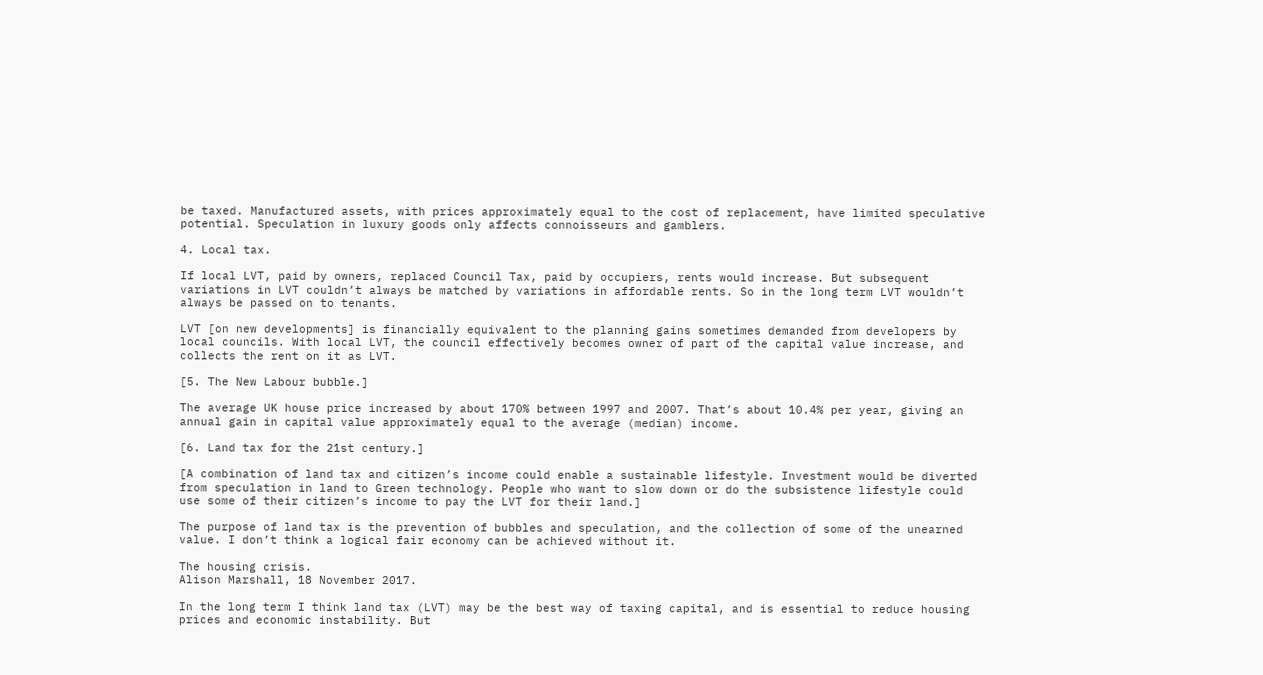be taxed. Manufactured assets, with prices approximately equal to the cost of replacement, have limited speculative potential. Speculation in luxury goods only affects connoisseurs and gamblers.

4. Local tax.

If local LVT, paid by owners, replaced Council Tax, paid by occupiers, rents would increase. But subsequent variations in LVT couldn’t always be matched by variations in affordable rents. So in the long term LVT wouldn’t always be passed on to tenants.

LVT [on new developments] is financially equivalent to the planning gains sometimes demanded from developers by local councils. With local LVT, the council effectively becomes owner of part of the capital value increase, and collects the rent on it as LVT.

[5. The New Labour bubble.]

The average UK house price increased by about 170% between 1997 and 2007. That’s about 10.4% per year, giving an annual gain in capital value approximately equal to the average (median) income.

[6. Land tax for the 21st century.]

[A combination of land tax and citizen’s income could enable a sustainable lifestyle. Investment would be diverted from speculation in land to Green technology. People who want to slow down or do the subsistence lifestyle could use some of their citizen’s income to pay the LVT for their land.]

The purpose of land tax is the prevention of bubbles and speculation, and the collection of some of the unearned value. I don’t think a logical fair economy can be achieved without it.

The housing crisis.
Alison Marshall, 18 November 2017.

In the long term I think land tax (LVT) may be the best way of taxing capital, and is essential to reduce housing prices and economic instability. But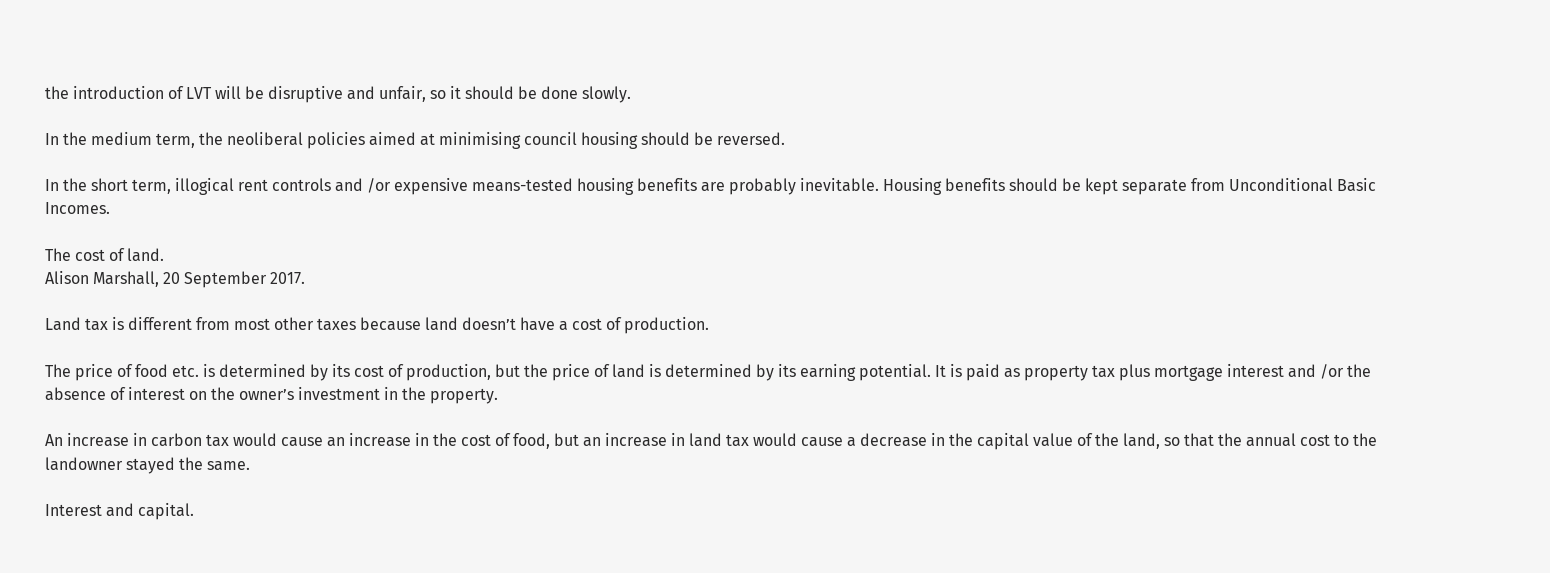the introduction of LVT will be disruptive and unfair, so it should be done slowly.

In the medium term, the neoliberal policies aimed at minimising council housing should be reversed.

In the short term, illogical rent controls and /or expensive means-tested housing benefits are probably inevitable. Housing benefits should be kept separate from Unconditional Basic Incomes.

The cost of land.
Alison Marshall, 20 September 2017.

Land tax is different from most other taxes because land doesn’t have a cost of production.

The price of food etc. is determined by its cost of production, but the price of land is determined by its earning potential. It is paid as property tax plus mortgage interest and /or the absence of interest on the owner’s investment in the property.

An increase in carbon tax would cause an increase in the cost of food, but an increase in land tax would cause a decrease in the capital value of the land, so that the annual cost to the landowner stayed the same.

Interest and capital.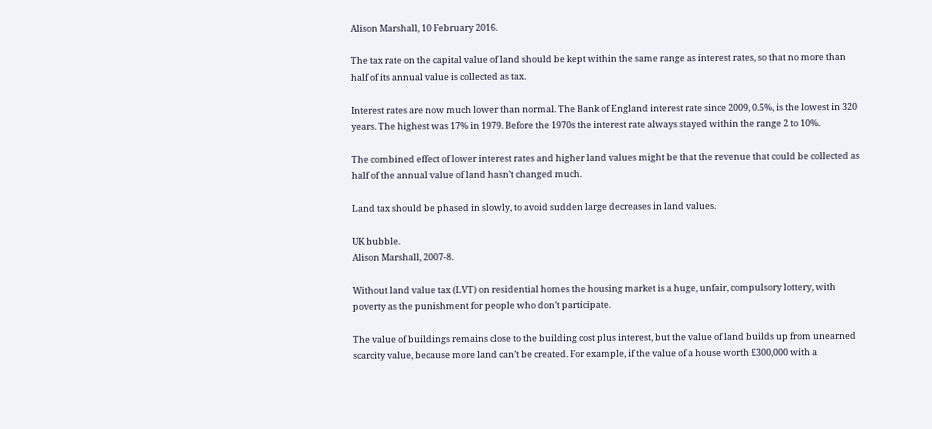Alison Marshall, 10 February 2016.

The tax rate on the capital value of land should be kept within the same range as interest rates, so that no more than half of its annual value is collected as tax.

Interest rates are now much lower than normal. The Bank of England interest rate since 2009, 0.5%, is the lowest in 320 years. The highest was 17% in 1979. Before the 1970s the interest rate always stayed within the range 2 to 10%.

The combined effect of lower interest rates and higher land values might be that the revenue that could be collected as half of the annual value of land hasn’t changed much.

Land tax should be phased in slowly, to avoid sudden large decreases in land values.

UK bubble.
Alison Marshall, 2007-8.

Without land value tax (LVT) on residential homes the housing market is a huge, unfair, compulsory lottery, with poverty as the punishment for people who don’t participate.

The value of buildings remains close to the building cost plus interest, but the value of land builds up from unearned scarcity value, because more land can’t be created. For example, if the value of a house worth £300,000 with a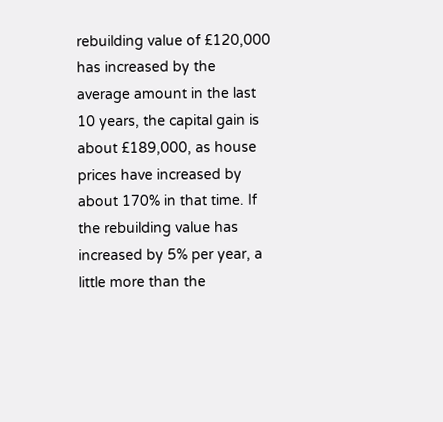rebuilding value of £120,000 has increased by the average amount in the last 10 years, the capital gain is about £189,000, as house prices have increased by about 170% in that time. If the rebuilding value has increased by 5% per year, a little more than the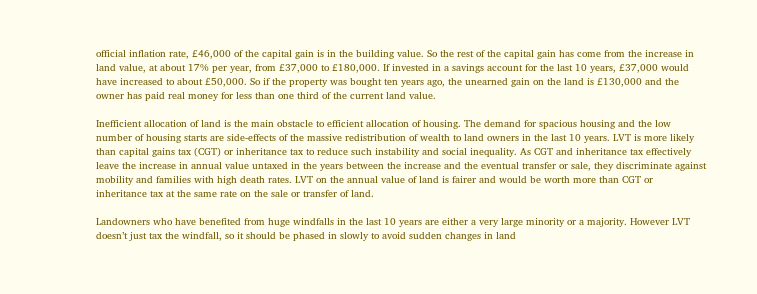official inflation rate, £46,000 of the capital gain is in the building value. So the rest of the capital gain has come from the increase in land value, at about 17% per year, from £37,000 to £180,000. If invested in a savings account for the last 10 years, £37,000 would have increased to about £50,000. So if the property was bought ten years ago, the unearned gain on the land is £130,000 and the owner has paid real money for less than one third of the current land value.

Inefficient allocation of land is the main obstacle to efficient allocation of housing. The demand for spacious housing and the low number of housing starts are side-effects of the massive redistribution of wealth to land owners in the last 10 years. LVT is more likely than capital gains tax (CGT) or inheritance tax to reduce such instability and social inequality. As CGT and inheritance tax effectively leave the increase in annual value untaxed in the years between the increase and the eventual transfer or sale, they discriminate against mobility and families with high death rates. LVT on the annual value of land is fairer and would be worth more than CGT or inheritance tax at the same rate on the sale or transfer of land.

Landowners who have benefited from huge windfalls in the last 10 years are either a very large minority or a majority. However LVT doesn’t just tax the windfall, so it should be phased in slowly to avoid sudden changes in land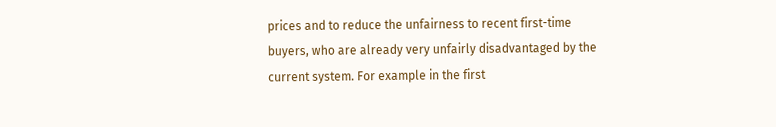prices and to reduce the unfairness to recent first-time buyers, who are already very unfairly disadvantaged by the current system. For example in the first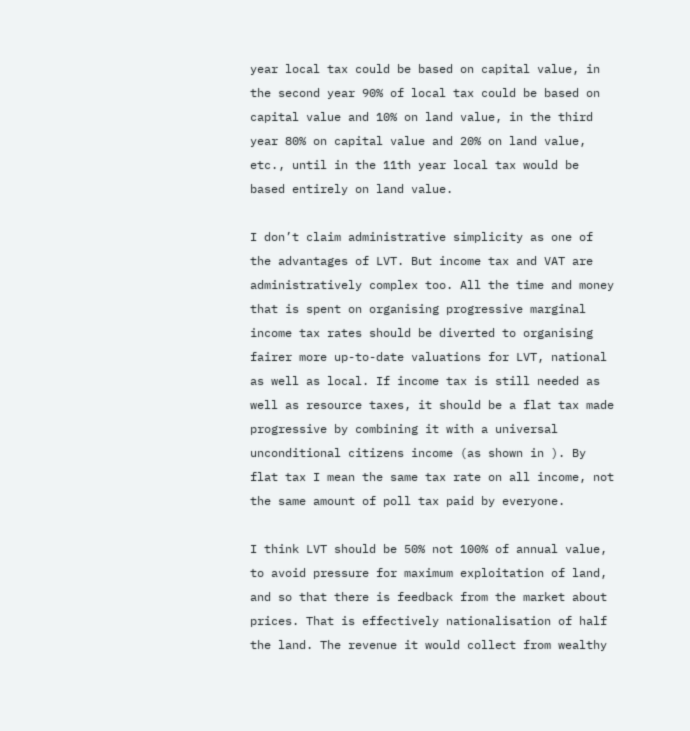year local tax could be based on capital value, in the second year 90% of local tax could be based on capital value and 10% on land value, in the third year 80% on capital value and 20% on land value, etc., until in the 11th year local tax would be based entirely on land value.

I don’t claim administrative simplicity as one of the advantages of LVT. But income tax and VAT are administratively complex too. All the time and money that is spent on organising progressive marginal income tax rates should be diverted to organising fairer more up-to-date valuations for LVT, national as well as local. If income tax is still needed as well as resource taxes, it should be a flat tax made progressive by combining it with a universal unconditional citizens income (as shown in ). By flat tax I mean the same tax rate on all income, not the same amount of poll tax paid by everyone.

I think LVT should be 50% not 100% of annual value, to avoid pressure for maximum exploitation of land, and so that there is feedback from the market about prices. That is effectively nationalisation of half the land. The revenue it would collect from wealthy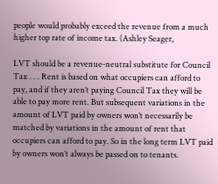people would probably exceed the revenue from a much higher top rate of income tax. (Ashley Seager,

LVT should be a revenue-neutral substitute for Council Tax . . . Rent is based on what occupiers can afford to pay, and if they aren’t paying Council Tax they will be able to pay more rent. But subsequent variations in the amount of LVT paid by owners won’t necessarily be matched by variations in the amount of rent that occupiers can afford to pay. So in the long term LVT paid by owners won’t always be passed on to tenants.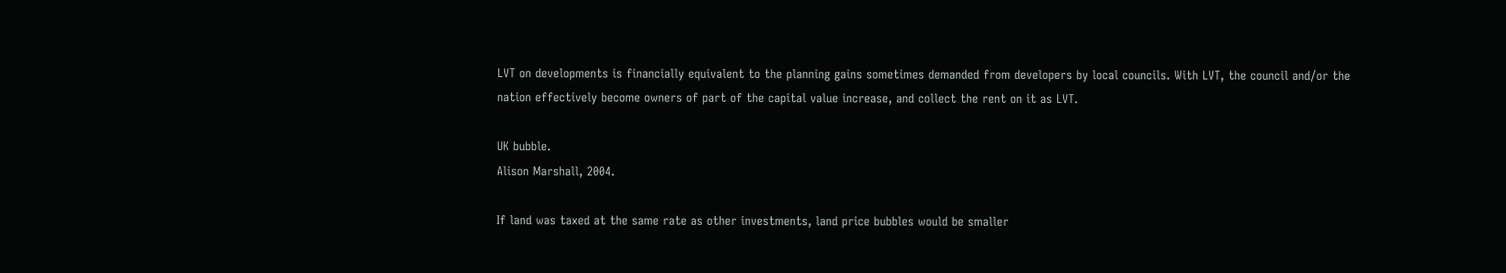LVT on developments is financially equivalent to the planning gains sometimes demanded from developers by local councils. With LVT, the council and/or the nation effectively become owners of part of the capital value increase, and collect the rent on it as LVT.

UK bubble.
Alison Marshall, 2004.

If land was taxed at the same rate as other investments, land price bubbles would be smaller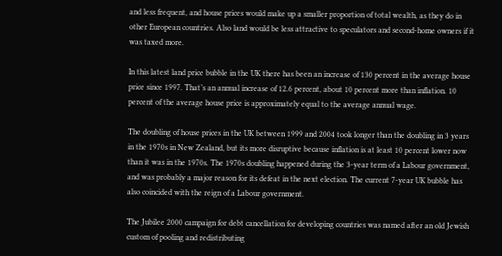and less frequent, and house prices would make up a smaller proportion of total wealth, as they do in other European countries. Also land would be less attractive to speculators and second-home owners if it was taxed more.

In this latest land price bubble in the UK there has been an increase of 130 percent in the average house price since 1997. That’s an annual increase of 12.6 percent, about 10 percent more than inflation. 10 percent of the average house price is approximately equal to the average annual wage.

The doubling of house prices in the UK between 1999 and 2004 took longer than the doubling in 3 years in the 1970s in New Zealand, but its more disruptive because inflation is at least 10 percent lower now than it was in the 1970s. The 1970s doubling happened during the 3-year term of a Labour government, and was probably a major reason for its defeat in the next election. The current 7-year UK bubble has also coincided with the reign of a Labour government.

The Jubilee 2000 campaign for debt cancellation for developing countries was named after an old Jewish custom of pooling and redistributing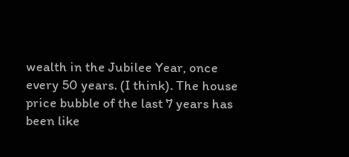wealth in the Jubilee Year, once every 50 years. (I think). The house price bubble of the last 7 years has been like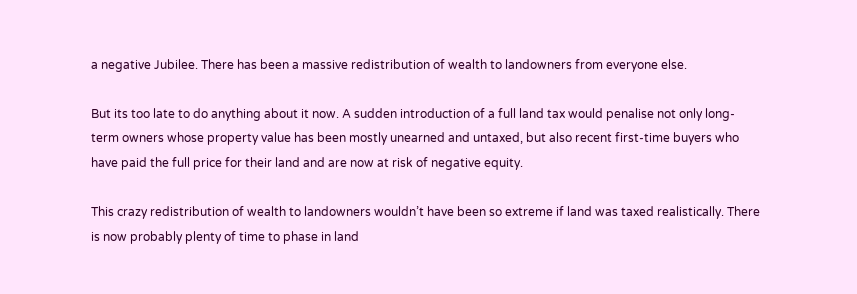a negative Jubilee. There has been a massive redistribution of wealth to landowners from everyone else.

But its too late to do anything about it now. A sudden introduction of a full land tax would penalise not only long-term owners whose property value has been mostly unearned and untaxed, but also recent first-time buyers who have paid the full price for their land and are now at risk of negative equity.

This crazy redistribution of wealth to landowners wouldn’t have been so extreme if land was taxed realistically. There is now probably plenty of time to phase in land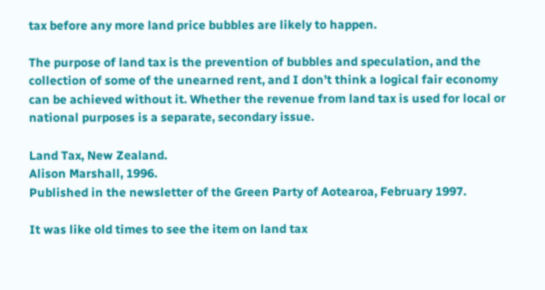tax before any more land price bubbles are likely to happen.

The purpose of land tax is the prevention of bubbles and speculation, and the collection of some of the unearned rent, and I don’t think a logical fair economy can be achieved without it. Whether the revenue from land tax is used for local or national purposes is a separate, secondary issue.

Land Tax, New Zealand.
Alison Marshall, 1996.
Published in the newsletter of the Green Party of Aotearoa, February 1997.

It was like old times to see the item on land tax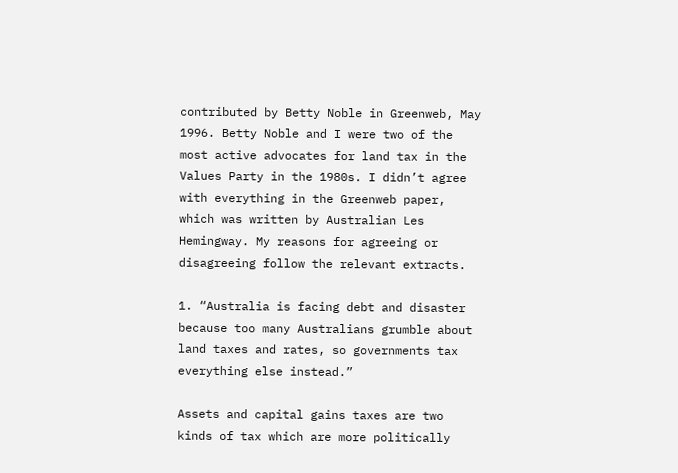contributed by Betty Noble in Greenweb, May 1996. Betty Noble and I were two of the most active advocates for land tax in the Values Party in the 1980s. I didn’t agree with everything in the Greenweb paper, which was written by Australian Les Hemingway. My reasons for agreeing or disagreeing follow the relevant extracts.

1. “Australia is facing debt and disaster because too many Australians grumble about land taxes and rates, so governments tax everything else instead.”

Assets and capital gains taxes are two kinds of tax which are more politically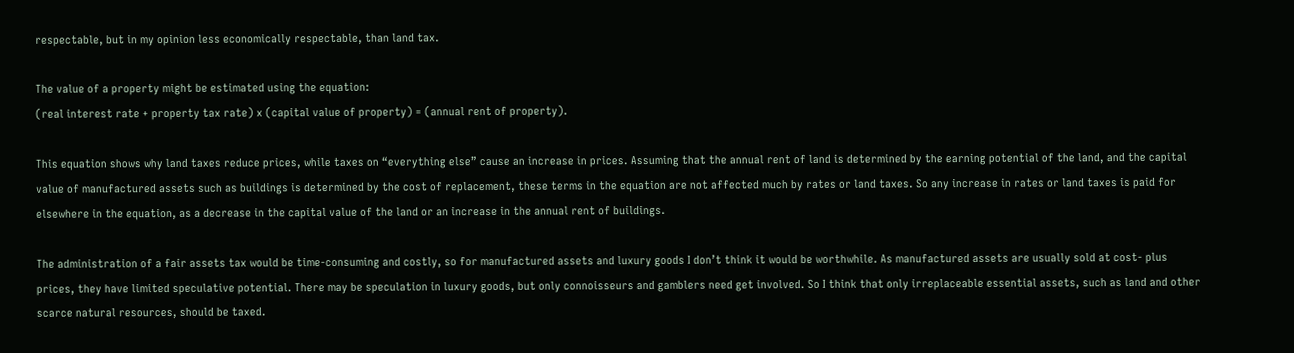respectable, but in my opinion less economically respectable, than land tax.

The value of a property might be estimated using the equation:
(real interest rate + property tax rate) x (capital value of property) = (annual rent of property).

This equation shows why land taxes reduce prices, while taxes on “everything else” cause an increase in prices. Assuming that the annual rent of land is determined by the earning potential of the land, and the capital value of manufactured assets such as buildings is determined by the cost of replacement, these terms in the equation are not affected much by rates or land taxes. So any increase in rates or land taxes is paid for elsewhere in the equation, as a decrease in the capital value of the land or an increase in the annual rent of buildings.

The administration of a fair assets tax would be time-consuming and costly, so for manufactured assets and luxury goods I don’t think it would be worthwhile. As manufactured assets are usually sold at cost- plus prices, they have limited speculative potential. There may be speculation in luxury goods, but only connoisseurs and gamblers need get involved. So I think that only irreplaceable essential assets, such as land and other scarce natural resources, should be taxed.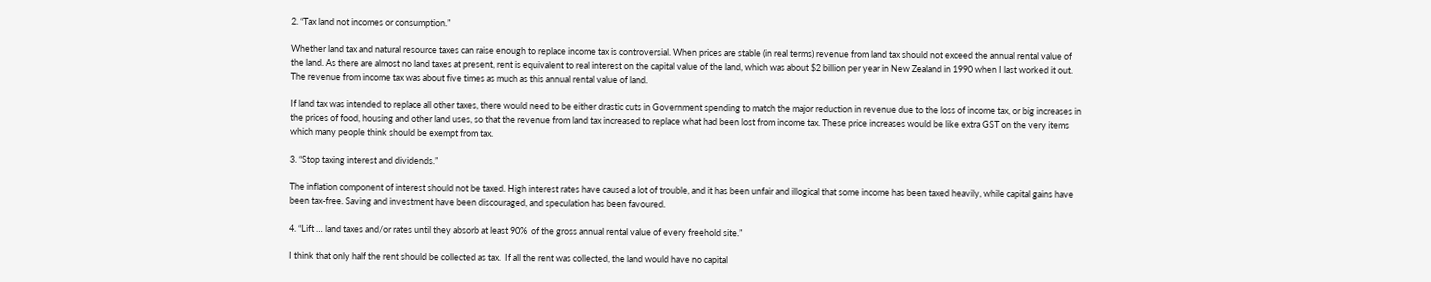2. “Tax land not incomes or consumption.”

Whether land tax and natural resource taxes can raise enough to replace income tax is controversial. When prices are stable (in real terms) revenue from land tax should not exceed the annual rental value of the land. As there are almost no land taxes at present, rent is equivalent to real interest on the capital value of the land, which was about $2 billion per year in New Zealand in 1990 when I last worked it out. The revenue from income tax was about five times as much as this annual rental value of land.

If land tax was intended to replace all other taxes, there would need to be either drastic cuts in Government spending to match the major reduction in revenue due to the loss of income tax, or big increases in the prices of food, housing and other land uses, so that the revenue from land tax increased to replace what had been lost from income tax. These price increases would be like extra GST on the very items which many people think should be exempt from tax.

3. “Stop taxing interest and dividends.”

The inflation component of interest should not be taxed. High interest rates have caused a lot of trouble, and it has been unfair and illogical that some income has been taxed heavily, while capital gains have been tax-free. Saving and investment have been discouraged, and speculation has been favoured.

4. “Lift … land taxes and/or rates until they absorb at least 90%  of the gross annual rental value of every freehold site.”

I think that only half the rent should be collected as tax.  If all the rent was collected, the land would have no capital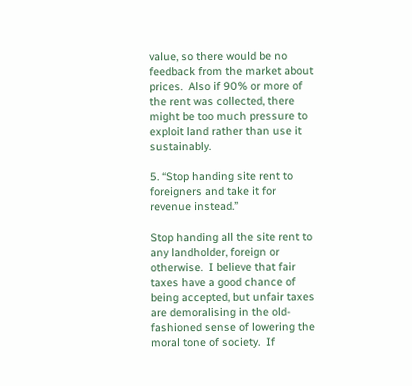value, so there would be no feedback from the market about prices.  Also if 90% or more of the rent was collected, there might be too much pressure to exploit land rather than use it sustainably.

5. “Stop handing site rent to foreigners and take it for revenue instead.”

Stop handing all the site rent to any landholder, foreign or otherwise.  I believe that fair taxes have a good chance of being accepted, but unfair taxes are demoralising in the old-fashioned sense of lowering the moral tone of society.  If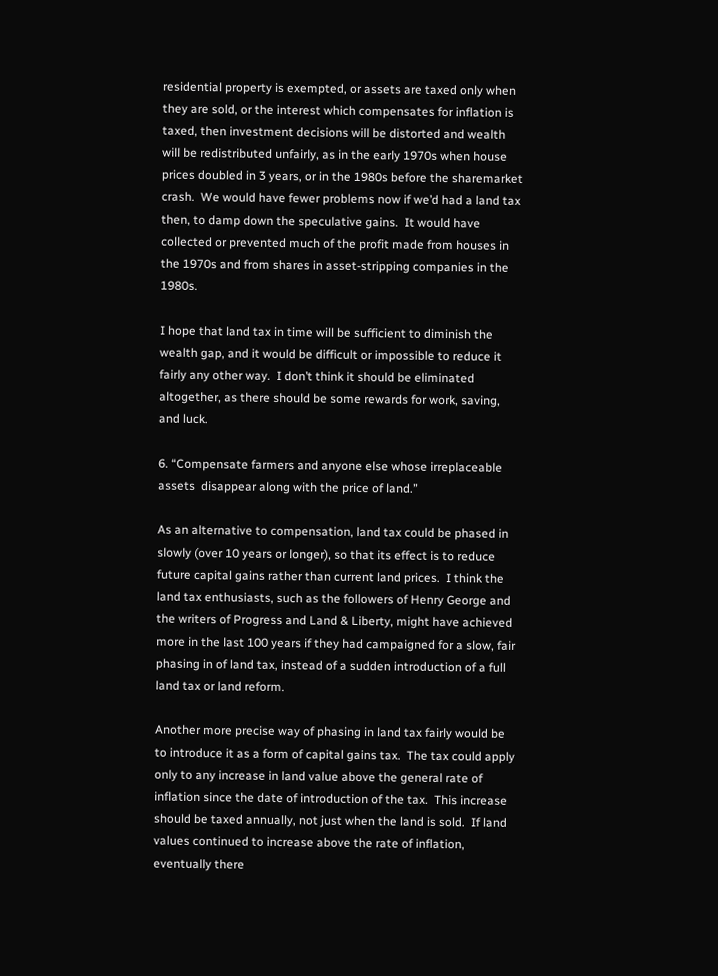residential property is exempted, or assets are taxed only when they are sold, or the interest which compensates for inflation is taxed, then investment decisions will be distorted and wealth will be redistributed unfairly, as in the early 1970s when house prices doubled in 3 years, or in the 1980s before the sharemarket crash.  We would have fewer problems now if we’d had a land tax then, to damp down the speculative gains.  It would have collected or prevented much of the profit made from houses in the 1970s and from shares in asset-stripping companies in the 1980s.

I hope that land tax in time will be sufficient to diminish the wealth gap, and it would be difficult or impossible to reduce it fairly any other way.  I don’t think it should be eliminated altogether, as there should be some rewards for work, saving, and luck.

6. “Compensate farmers and anyone else whose irreplaceable assets  disappear along with the price of land.”

As an alternative to compensation, land tax could be phased in slowly (over 10 years or longer), so that its effect is to reduce future capital gains rather than current land prices.  I think the land tax enthusiasts, such as the followers of Henry George and the writers of Progress and Land & Liberty, might have achieved more in the last 100 years if they had campaigned for a slow, fair phasing in of land tax, instead of a sudden introduction of a full land tax or land reform.

Another more precise way of phasing in land tax fairly would be to introduce it as a form of capital gains tax.  The tax could apply only to any increase in land value above the general rate of inflation since the date of introduction of the tax.  This increase should be taxed annually, not just when the land is sold.  If land values continued to increase above the rate of inflation, eventually there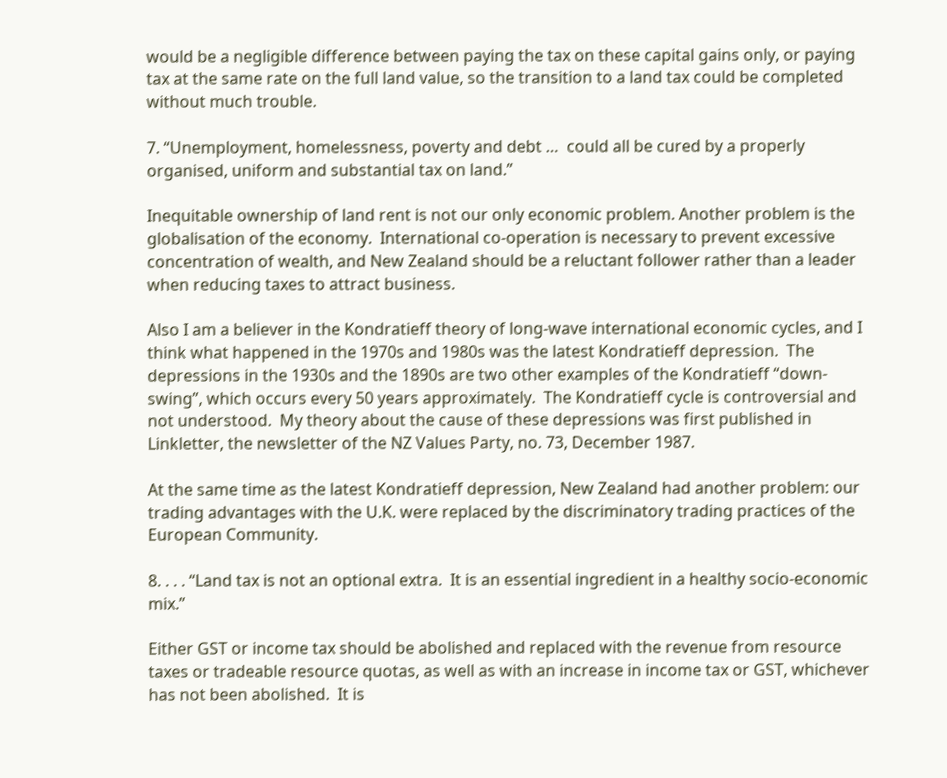would be a negligible difference between paying the tax on these capital gains only, or paying tax at the same rate on the full land value, so the transition to a land tax could be completed without much trouble.

7. “Unemployment, homelessness, poverty and debt …  could all be cured by a properly organised, uniform and substantial tax on land.”

Inequitable ownership of land rent is not our only economic problem. Another problem is the globalisation of the economy.  International co-operation is necessary to prevent excessive concentration of wealth, and New Zealand should be a reluctant follower rather than a leader when reducing taxes to attract business.

Also I am a believer in the Kondratieff theory of long-wave international economic cycles, and I think what happened in the 1970s and 1980s was the latest Kondratieff depression.  The depressions in the 1930s and the 1890s are two other examples of the Kondratieff “down-swing”, which occurs every 50 years approximately.  The Kondratieff cycle is controversial and not understood.  My theory about the cause of these depressions was first published in Linkletter, the newsletter of the NZ Values Party, no. 73, December 1987.

At the same time as the latest Kondratieff depression, New Zealand had another problem: our trading advantages with the U.K. were replaced by the discriminatory trading practices of the European Community.

8. . . . “Land tax is not an optional extra.  It is an essential ingredient in a healthy socio-economic mix.”

Either GST or income tax should be abolished and replaced with the revenue from resource taxes or tradeable resource quotas, as well as with an increase in income tax or GST, whichever has not been abolished.  It is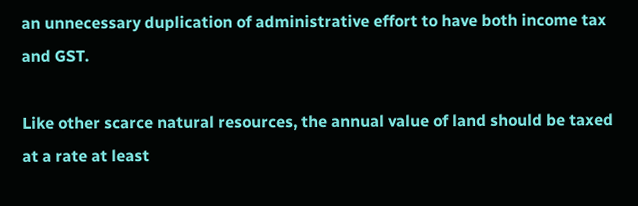an unnecessary duplication of administrative effort to have both income tax and GST.

Like other scarce natural resources, the annual value of land should be taxed at a rate at least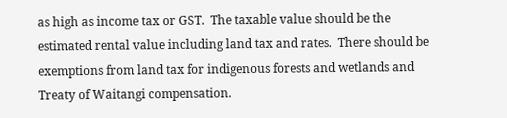as high as income tax or GST.  The taxable value should be the estimated rental value including land tax and rates.  There should be exemptions from land tax for indigenous forests and wetlands and Treaty of Waitangi compensation.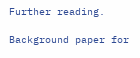Further reading.

Background paper for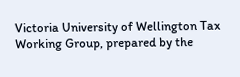Victoria University of Wellington Tax Working Group, prepared by the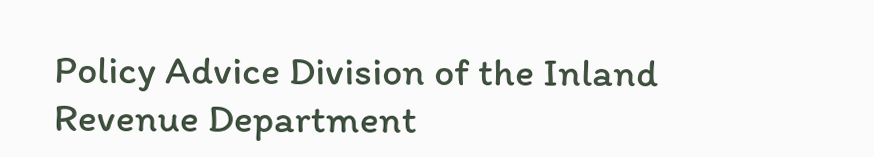Policy Advice Division of the Inland Revenue Department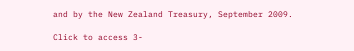and by the New Zealand Treasury, September 2009.

Click to access 3-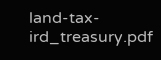land-tax-ird_treasury.pdf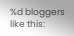%d bloggers like this: